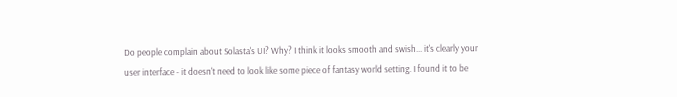Do people complain about Solasta's UI? Why? I think it looks smooth and swish... it's clearly your user interface - it doesn't need to look like some piece of fantasy world setting. I found it to be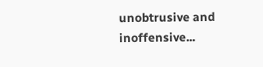unobtrusive and inoffensive...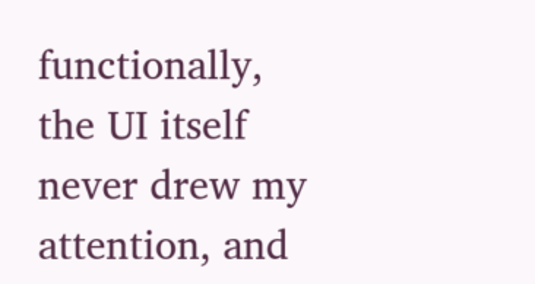functionally, the UI itself never drew my attention, and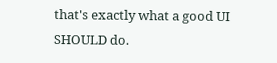that's exactly what a good UI SHOULD do.